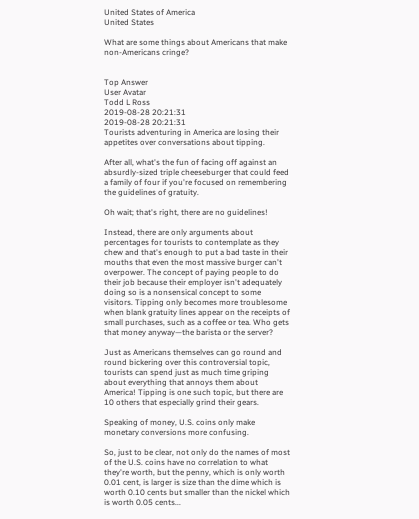United States of America
United States

What are some things about Americans that make non-Americans cringe?


Top Answer
User Avatar
Todd L Ross
2019-08-28 20:21:31
2019-08-28 20:21:31
Tourists adventuring in America are losing their appetites over conversations about tipping.

After all, what's the fun of facing off against an absurdly-sized triple cheeseburger that could feed a family of four if you're focused on remembering the guidelines of gratuity.

Oh wait; that's right, there are no guidelines!

Instead, there are only arguments about percentages for tourists to contemplate as they chew and that's enough to put a bad taste in their mouths that even the most massive burger can't overpower. The concept of paying people to do their job because their employer isn't adequately doing so is a nonsensical concept to some visitors. Tipping only becomes more troublesome when blank gratuity lines appear on the receipts of small purchases, such as a coffee or tea. Who gets that money anyway—the barista or the server?

Just as Americans themselves can go round and round bickering over this controversial topic, tourists can spend just as much time griping about everything that annoys them about America! Tipping is one such topic, but there are 10 others that especially grind their gears.

Speaking of money, U.S. coins only make monetary conversions more confusing.

So, just to be clear, not only do the names of most of the U.S. coins have no correlation to what they're worth, but the penny, which is only worth 0.01 cent, is larger is size than the dime which is worth 0.10 cents but smaller than the nickel which is worth 0.05 cents...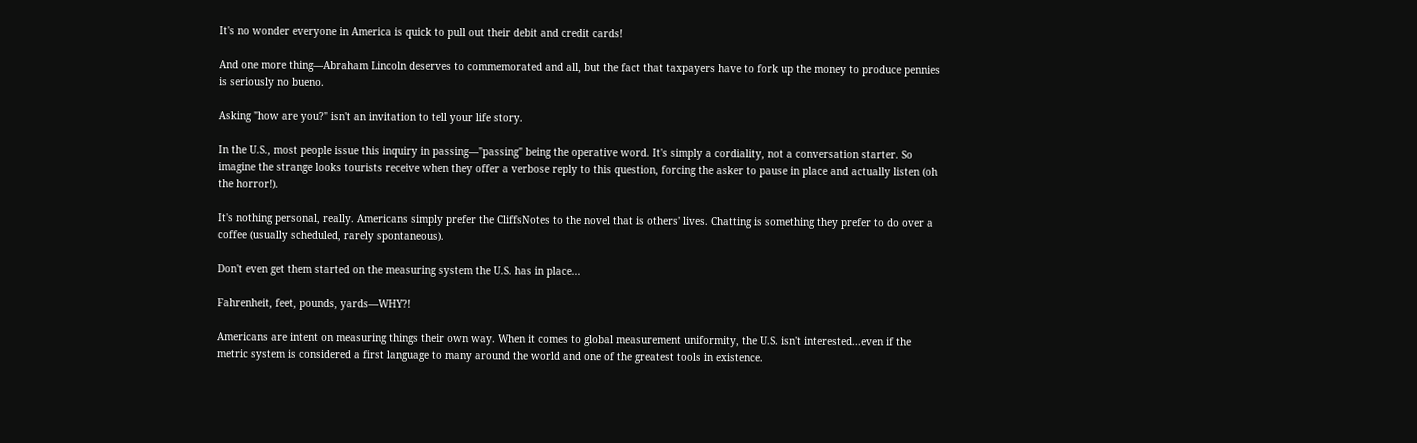It's no wonder everyone in America is quick to pull out their debit and credit cards!

And one more thing—Abraham Lincoln deserves to commemorated and all, but the fact that taxpayers have to fork up the money to produce pennies is seriously no bueno.

Asking "how are you?" isn't an invitation to tell your life story.

In the U.S., most people issue this inquiry in passing—"passing" being the operative word. It's simply a cordiality, not a conversation starter. So imagine the strange looks tourists receive when they offer a verbose reply to this question, forcing the asker to pause in place and actually listen (oh the horror!).

It's nothing personal, really. Americans simply prefer the CliffsNotes to the novel that is others' lives. Chatting is something they prefer to do over a coffee (usually scheduled, rarely spontaneous).

Don't even get them started on the measuring system the U.S. has in place...

Fahrenheit, feet, pounds, yards—WHY?!

Americans are intent on measuring things their own way. When it comes to global measurement uniformity, the U.S. isn't interested...even if the metric system is considered a first language to many around the world and one of the greatest tools in existence.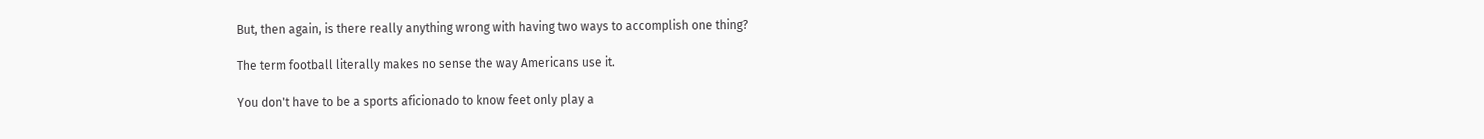But, then again, is there really anything wrong with having two ways to accomplish one thing?

The term football literally makes no sense the way Americans use it.

You don't have to be a sports aficionado to know feet only play a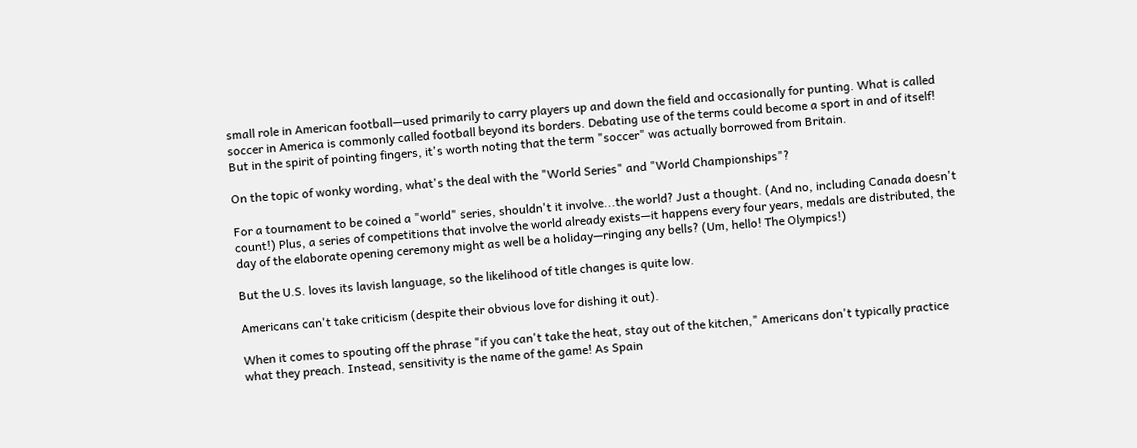small role in American football—used primarily to carry players up and down the field and occasionally for punting. What is called soccer in America is commonly called football beyond its borders. Debating use of the terms could become a sport in and of itself! But in the spirit of pointing fingers, it's worth noting that the term "soccer" was actually borrowed from Britain.

On the topic of wonky wording, what's the deal with the "World Series" and "World Championships"?

For a tournament to be coined a "world" series, shouldn't it involve...the world? Just a thought. (And no, including Canada doesn't count!) Plus, a series of competitions that involve the world already exists—it happens every four years, medals are distributed, the day of the elaborate opening ceremony might as well be a holiday—ringing any bells? (Um, hello! The Olympics!)

But the U.S. loves its lavish language, so the likelihood of title changes is quite low.

Americans can't take criticism (despite their obvious love for dishing it out).

When it comes to spouting off the phrase "if you can't take the heat, stay out of the kitchen," Americans don't typically practice what they preach. Instead, sensitivity is the name of the game! As Spain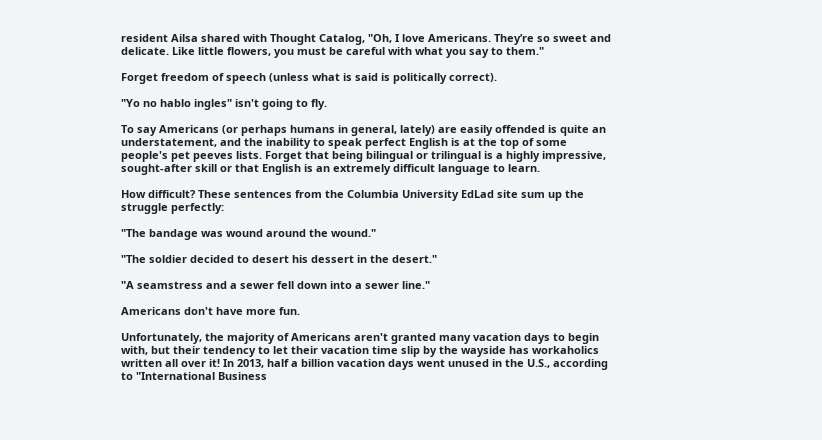resident Ailsa shared with Thought Catalog, "Oh, I love Americans. They’re so sweet and delicate. Like little flowers, you must be careful with what you say to them."

Forget freedom of speech (unless what is said is politically correct).

"Yo no hablo ingles" isn't going to fly.

To say Americans (or perhaps humans in general, lately) are easily offended is quite an understatement, and the inability to speak perfect English is at the top of some people's pet peeves lists. Forget that being bilingual or trilingual is a highly impressive, sought-after skill or that English is an extremely difficult language to learn.

How difficult? These sentences from the Columbia University EdLad site sum up the struggle perfectly:

"The bandage was wound around the wound."

"The soldier decided to desert his dessert in the desert."

"A seamstress and a sewer fell down into a sewer line."

Americans don't have more fun.

Unfortunately, the majority of Americans aren't granted many vacation days to begin with, but their tendency to let their vacation time slip by the wayside has workaholics written all over it! In 2013, half a billion vacation days went unused in the U.S., according to "International Business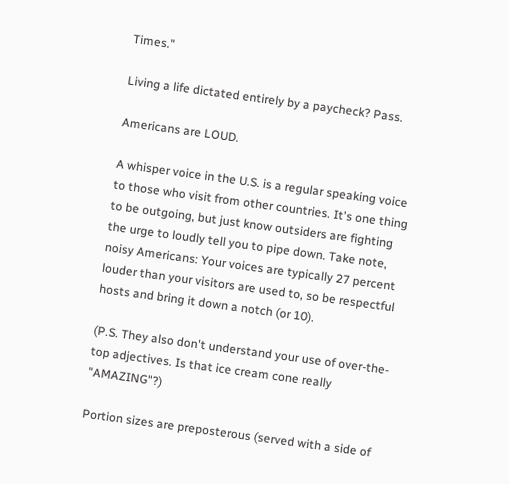Times."

Living a life dictated entirely by a paycheck? Pass.

Americans are LOUD.

A whisper voice in the U.S. is a regular speaking voice to those who visit from other countries. It's one thing to be outgoing, but just know outsiders are fighting the urge to loudly tell you to pipe down. Take note, noisy Americans: Your voices are typically 27 percent louder than your visitors are used to, so be respectful hosts and bring it down a notch (or 10).

(P.S. They also don't understand your use of over-the-top adjectives. Is that ice cream cone really "AMAZING"?)

Portion sizes are preposterous (served with a side of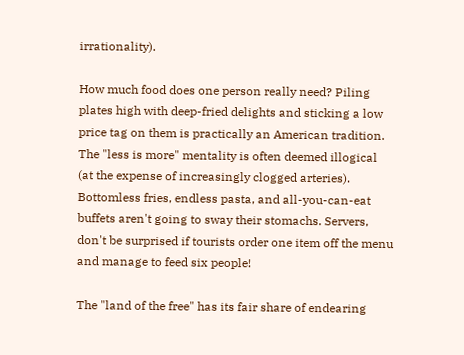irrationality).

How much food does one person really need? Piling plates high with deep-fried delights and sticking a low price tag on them is practically an American tradition. The "less is more" mentality is often deemed illogical (at the expense of increasingly clogged arteries). Bottomless fries, endless pasta, and all-you-can-eat buffets aren't going to sway their stomachs. Servers, don't be surprised if tourists order one item off the menu and manage to feed six people!

The "land of the free" has its fair share of endearing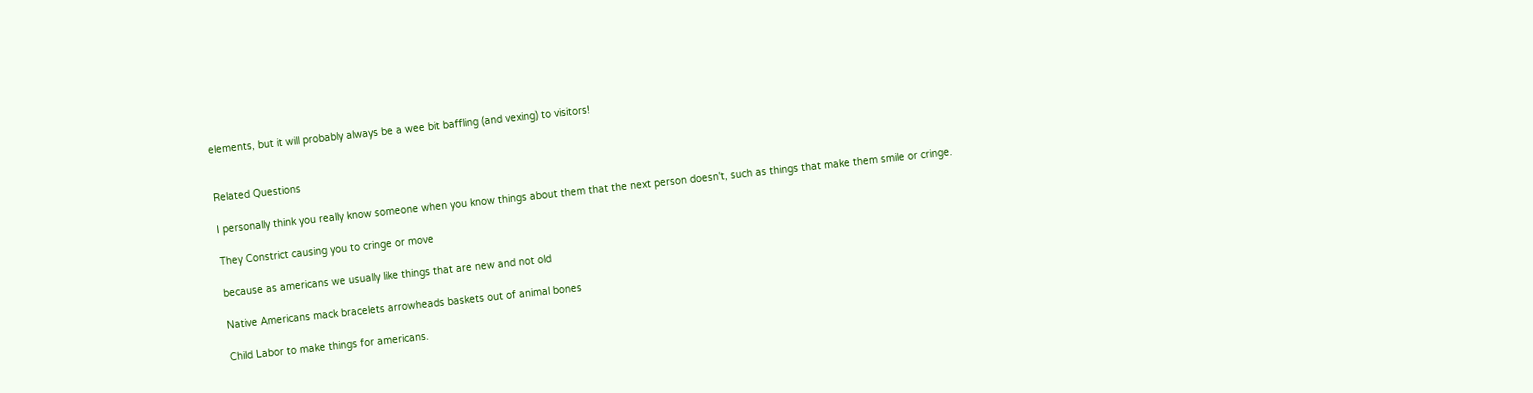elements, but it will probably always be a wee bit baffling (and vexing) to visitors!


Related Questions

I personally think you really know someone when you know things about them that the next person doesn't, such as things that make them smile or cringe.

They Constrict causing you to cringe or move

because as americans we usually like things that are new and not old

Native Americans mack bracelets arrowheads baskets out of animal bones

Child Labor to make things for americans.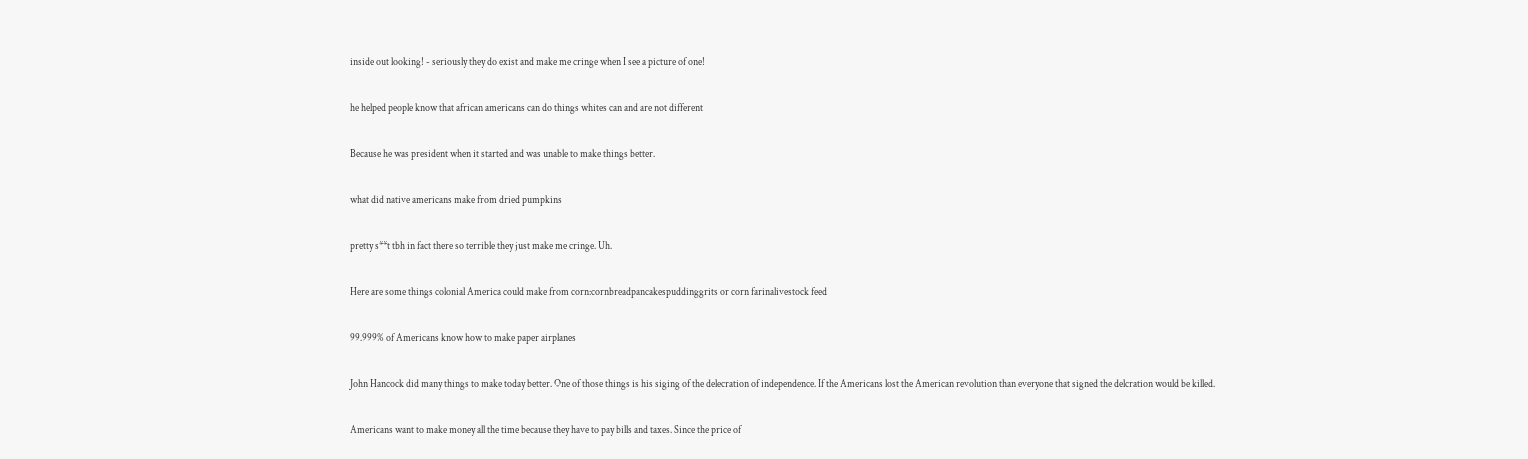inside out looking! - seriously they do exist and make me cringe when I see a picture of one!

he helped people know that african americans can do things whites can and are not different

Because he was president when it started and was unable to make things better.

what did native americans make from dried pumpkins

pretty s**t tbh in fact there so terrible they just make me cringe. Uh.

Here are some things colonial America could make from corn:cornbreadpancakespuddinggrits or corn farinalivestock feed

99.999% of Americans know how to make paper airplanes

John Hancock did many things to make today better. One of those things is his siging of the delecration of independence. If the Americans lost the American revolution than everyone that signed the delcration would be killed.

Americans want to make money all the time because they have to pay bills and taxes. Since the price of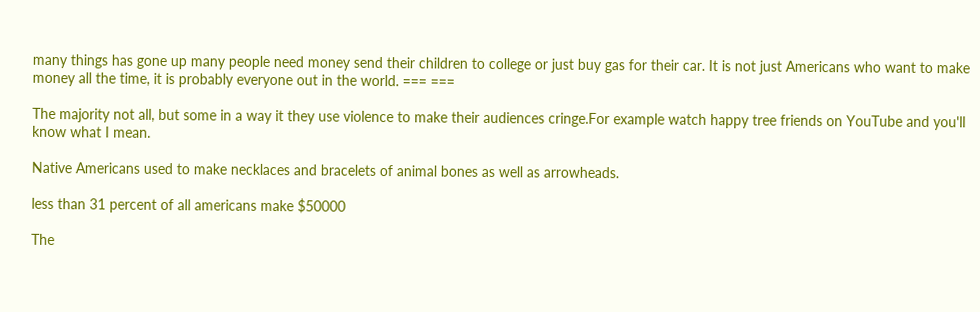many things has gone up many people need money send their children to college or just buy gas for their car. It is not just Americans who want to make money all the time, it is probably everyone out in the world. === ===

The majority not all, but some in a way it they use violence to make their audiences cringe.For example watch happy tree friends on YouTube and you'll know what I mean.

Native Americans used to make necklaces and bracelets of animal bones as well as arrowheads.

less than 31 percent of all americans make $50000

The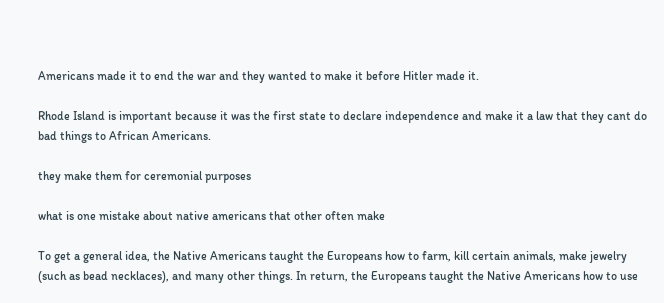Americans made it to end the war and they wanted to make it before Hitler made it.

Rhode Island is important because it was the first state to declare independence and make it a law that they cant do bad things to African Americans.

they make them for ceremonial purposes

what is one mistake about native americans that other often make

To get a general idea, the Native Americans taught the Europeans how to farm, kill certain animals, make jewelry (such as bead necklaces), and many other things. In return, the Europeans taught the Native Americans how to use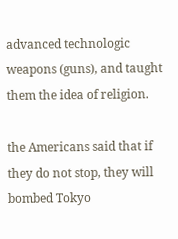advanced technologic weapons (guns), and taught them the idea of religion.

the Americans said that if they do not stop, they will bombed Tokyo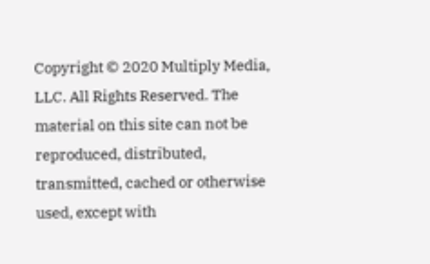Copyright © 2020 Multiply Media, LLC. All Rights Reserved. The material on this site can not be reproduced, distributed, transmitted, cached or otherwise used, except with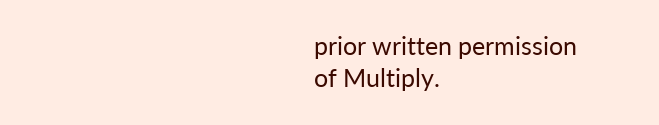prior written permission of Multiply.